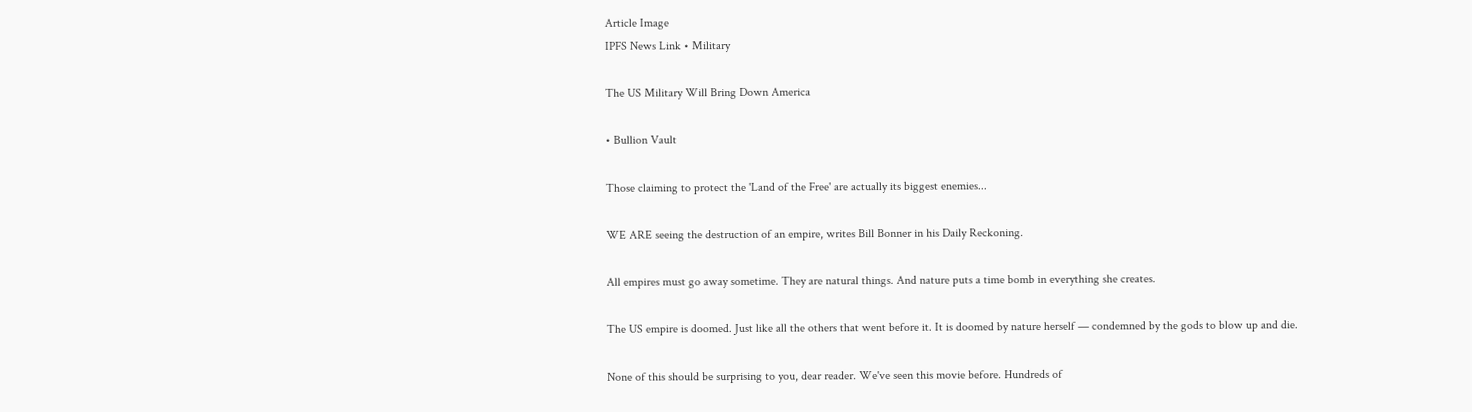Article Image
IPFS News Link • Military

The US Military Will Bring Down America

• Bullion Vault

Those claiming to protect the 'Land of the Free' are actually its biggest enemies...

WE ARE seeing the destruction of an empire, writes Bill Bonner in his Daily Reckoning.

All empires must go away sometime. They are natural things. And nature puts a time bomb in everything she creates.

The US empire is doomed. Just like all the others that went before it. It is doomed by nature herself — condemned by the gods to blow up and die.

None of this should be surprising to you, dear reader. We've seen this movie before. Hundreds of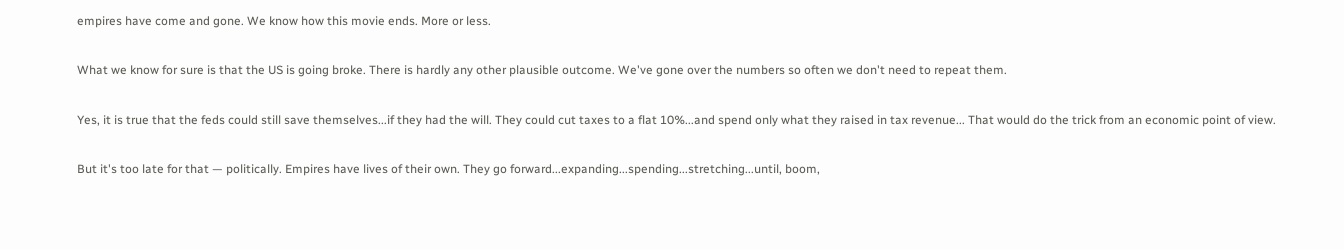empires have come and gone. We know how this movie ends. More or less.

What we know for sure is that the US is going broke. There is hardly any other plausible outcome. We've gone over the numbers so often we don't need to repeat them.

Yes, it is true that the feds could still save themselves...if they had the will. They could cut taxes to a flat 10%...and spend only what they raised in tax revenue... That would do the trick from an economic point of view.

But it's too late for that — politically. Empires have lives of their own. They go forward...expanding...spending...stretching...until, boom,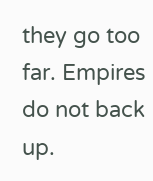they go too far. Empires do not back up.